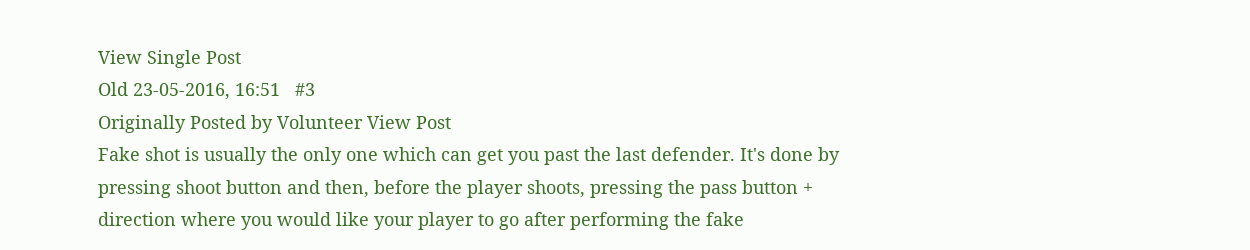View Single Post
Old 23-05-2016, 16:51   #3
Originally Posted by Volunteer View Post
Fake shot is usually the only one which can get you past the last defender. It's done by pressing shoot button and then, before the player shoots, pressing the pass button + direction where you would like your player to go after performing the fake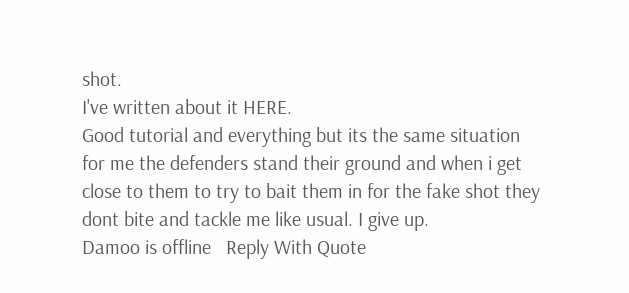shot.
I've written about it HERE.
Good tutorial and everything but its the same situation for me the defenders stand their ground and when i get close to them to try to bait them in for the fake shot they dont bite and tackle me like usual. I give up.
Damoo is offline   Reply With Quote